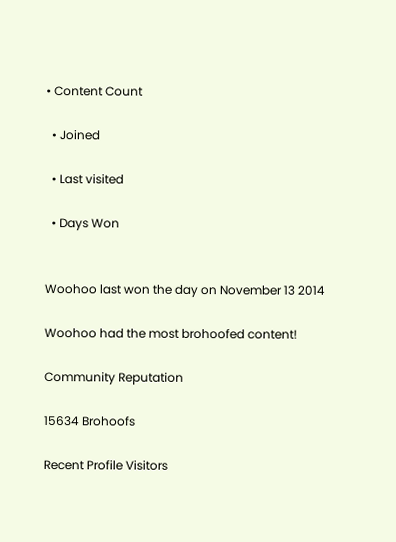• Content Count

  • Joined

  • Last visited

  • Days Won


Woohoo last won the day on November 13 2014

Woohoo had the most brohoofed content!

Community Reputation

15634 Brohoofs

Recent Profile Visitors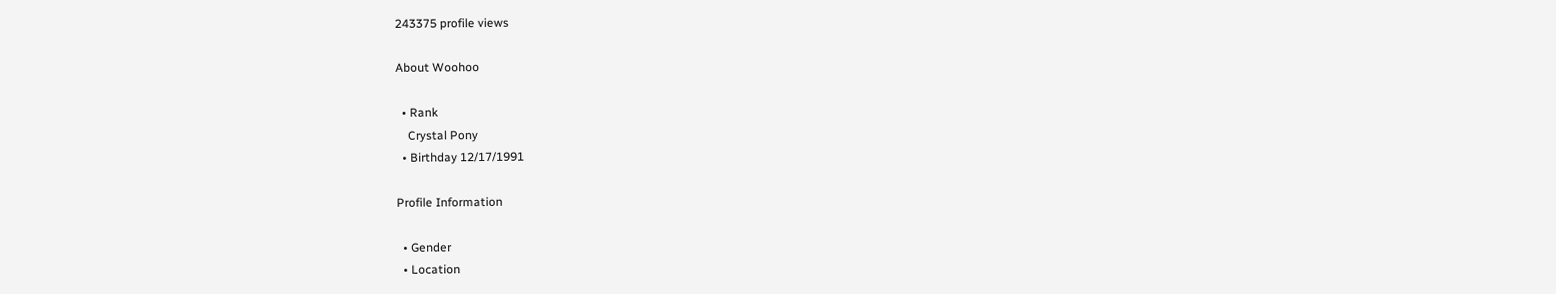243375 profile views

About Woohoo

  • Rank
    Crystal Pony
  • Birthday 12/17/1991

Profile Information

  • Gender
  • Location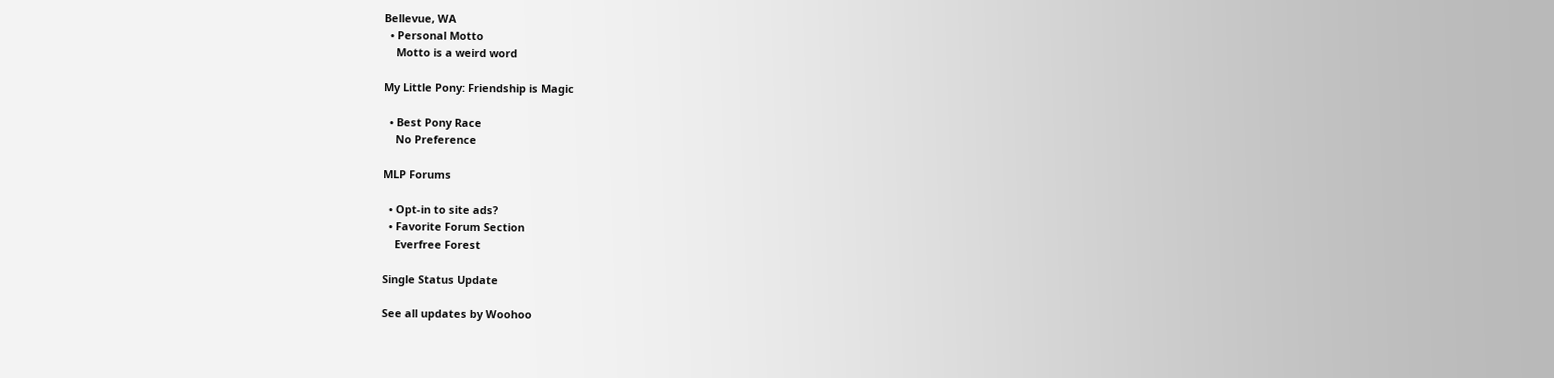Bellevue, WA
  • Personal Motto
    Motto is a weird word

My Little Pony: Friendship is Magic

  • Best Pony Race
    No Preference

MLP Forums

  • Opt-in to site ads?
  • Favorite Forum Section
    Everfree Forest

Single Status Update

See all updates by Woohoo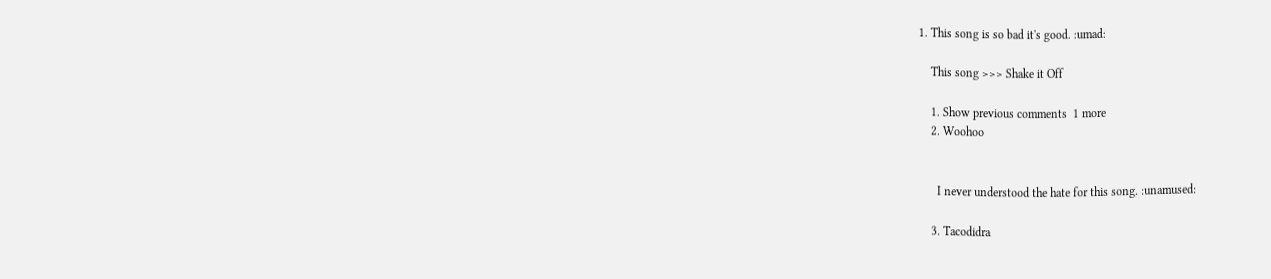1. This song is so bad it's good. :umad:

    This song >>> Shake it Off

    1. Show previous comments  1 more
    2. Woohoo


      I never understood the hate for this song. :unamused:

    3. Tacodidra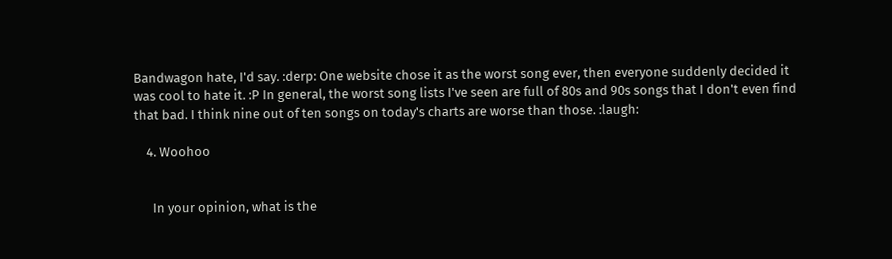Bandwagon hate, I'd say. :derp: One website chose it as the worst song ever, then everyone suddenly decided it was cool to hate it. :P In general, the worst song lists I've seen are full of 80s and 90s songs that I don't even find that bad. I think nine out of ten songs on today's charts are worse than those. :laugh:

    4. Woohoo


      In your opinion, what is the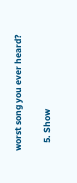worst song you ever heard?

    5. Show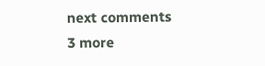next comments  3 more